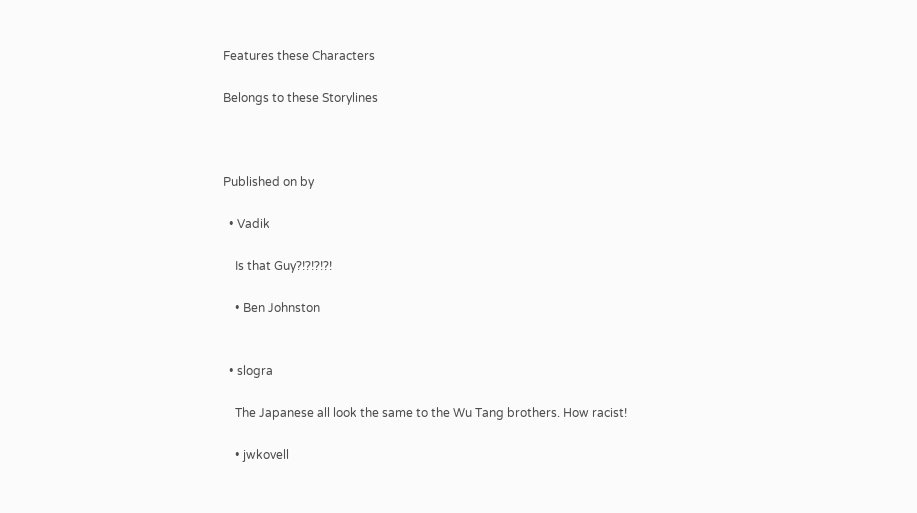Features these Characters

Belongs to these Storylines



Published on by

  • Vadik

    Is that Guy?!?!?!?!

    • Ben Johnston


  • slogra

    The Japanese all look the same to the Wu Tang brothers. How racist!

    • jwkovell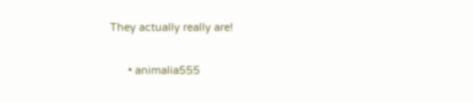They actually really are!

      • animalia555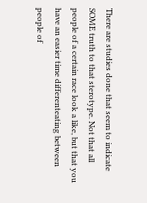There are studies done that seem to indicate SOME truth to that sterotype. Not that all people of a certain race look a like, but that you have an easier time differenteating between people of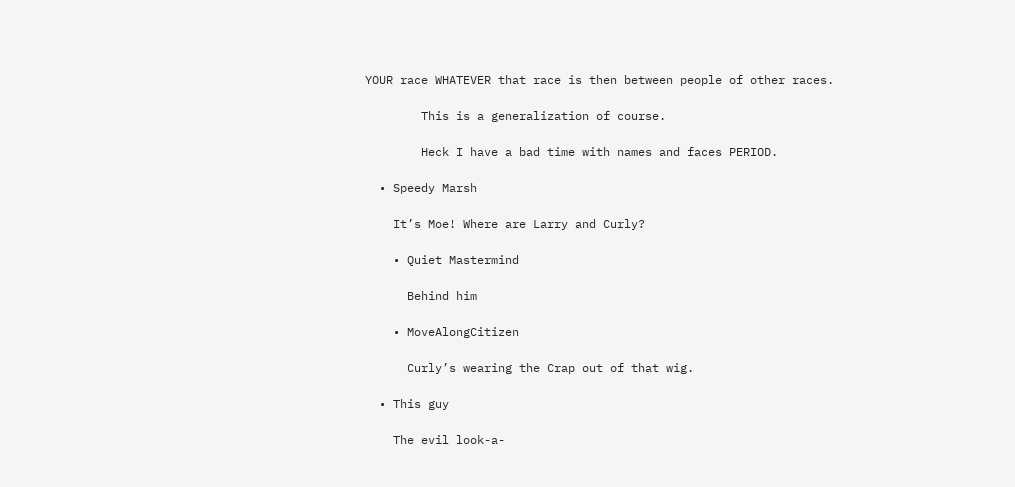YOUR race WHATEVER that race is then between people of other races.

        This is a generalization of course.

        Heck I have a bad time with names and faces PERIOD.

  • Speedy Marsh

    It’s Moe! Where are Larry and Curly?

    • Quiet Mastermind

      Behind him

    • MoveAlongCitizen

      Curly’s wearing the Crap out of that wig.

  • This guy

    The evil look-a-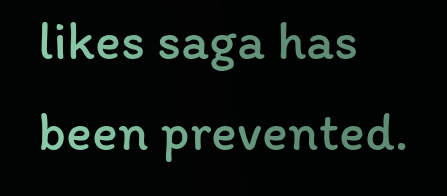likes saga has been prevented.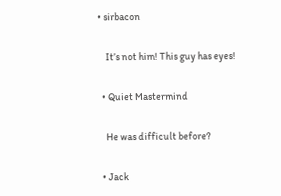• sirbacon

    It’s not him! This guy has eyes!

  • Quiet Mastermind

    He was difficult before?

  • Jack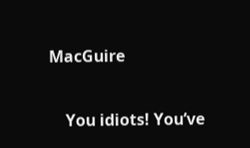MacGuire

    You idiots! You’ve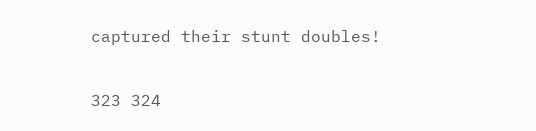captured their stunt doubles!

323 324